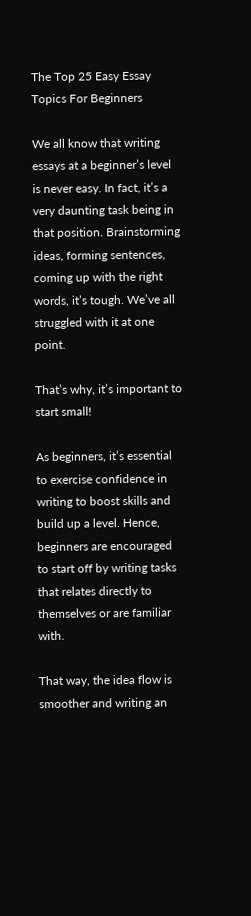The Top 25 Easy Essay Topics For Beginners

We all know that writing essays at a beginner’s level is never easy. In fact, it’s a very daunting task being in that position. Brainstorming ideas, forming sentences, coming up with the right words, it’s tough. We’ve all struggled with it at one point.

That’s why, it’s important to start small!

As beginners, it’s essential to exercise confidence in writing to boost skills and build up a level. Hence, beginners are encouraged to start off by writing tasks that relates directly to themselves or are familiar with.

That way, the idea flow is smoother and writing an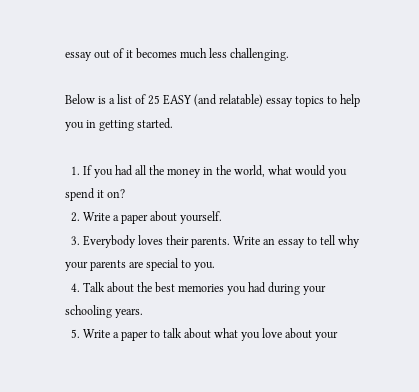essay out of it becomes much less challenging.

Below is a list of 25 EASY (and relatable) essay topics to help you in getting started.

  1. If you had all the money in the world, what would you spend it on?
  2. Write a paper about yourself.
  3. Everybody loves their parents. Write an essay to tell why your parents are special to you.
  4. Talk about the best memories you had during your schooling years.
  5. Write a paper to talk about what you love about your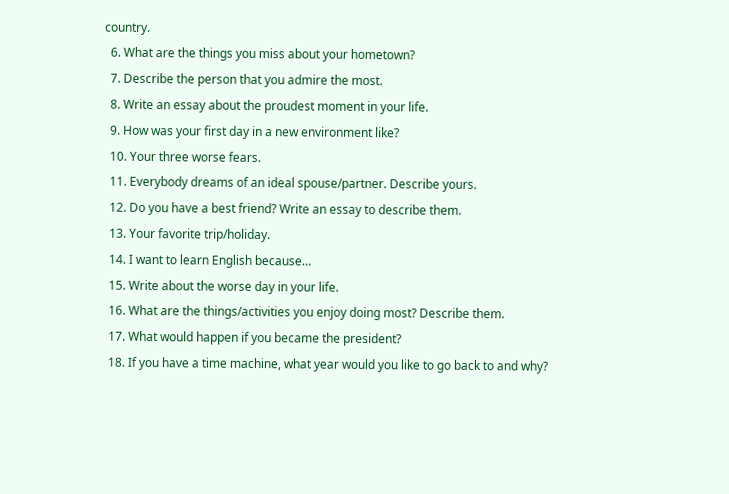country.
  6. What are the things you miss about your hometown?
  7. Describe the person that you admire the most.
  8. Write an essay about the proudest moment in your life.
  9. How was your first day in a new environment like?
  10. Your three worse fears.
  11. Everybody dreams of an ideal spouse/partner. Describe yours.
  12. Do you have a best friend? Write an essay to describe them.
  13. Your favorite trip/holiday.
  14. I want to learn English because…
  15. Write about the worse day in your life.
  16. What are the things/activities you enjoy doing most? Describe them.
  17. What would happen if you became the president?
  18. If you have a time machine, what year would you like to go back to and why?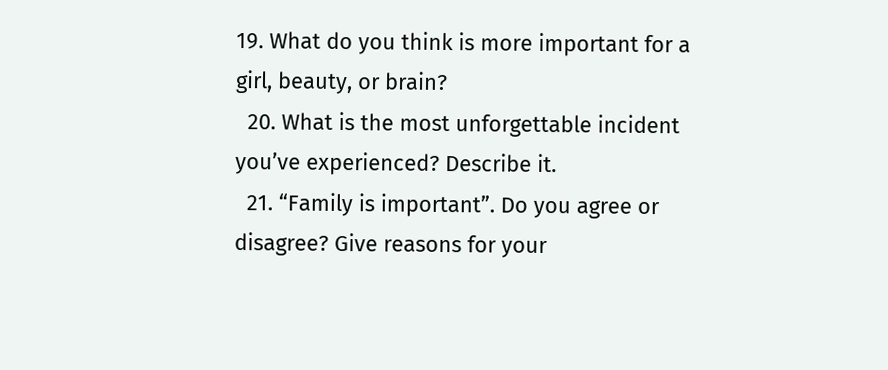19. What do you think is more important for a girl, beauty, or brain?
  20. What is the most unforgettable incident you’ve experienced? Describe it.
  21. “Family is important”. Do you agree or disagree? Give reasons for your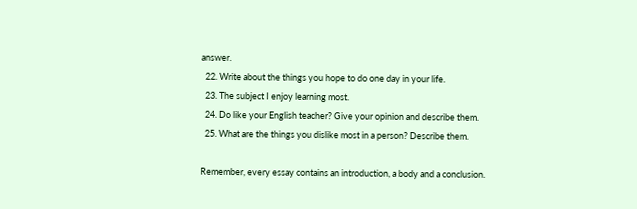answer.
  22. Write about the things you hope to do one day in your life.
  23. The subject I enjoy learning most.
  24. Do like your English teacher? Give your opinion and describe them.
  25. What are the things you dislike most in a person? Describe them.

Remember, every essay contains an introduction, a body and a conclusion.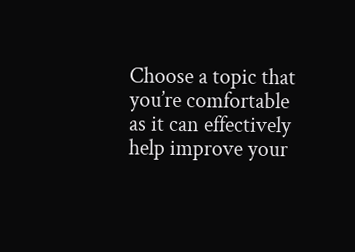Choose a topic that you’re comfortable as it can effectively help improve your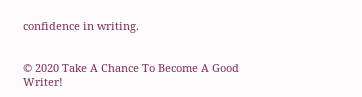confidence in writing.


© 2020 Take A Chance To Become A Good Writer!